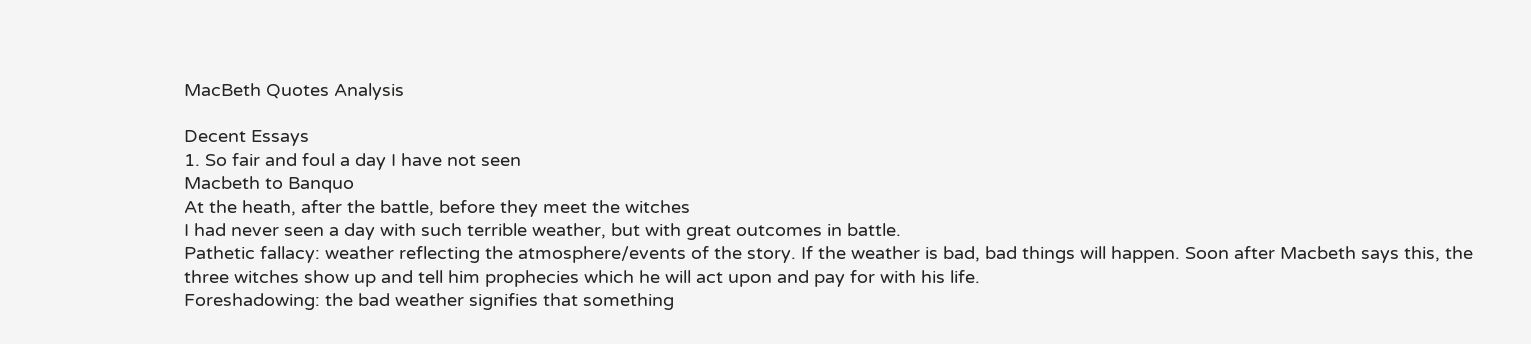MacBeth Quotes Analysis

Decent Essays
1. So fair and foul a day I have not seen
Macbeth to Banquo
At the heath, after the battle, before they meet the witches
I had never seen a day with such terrible weather, but with great outcomes in battle.
Pathetic fallacy: weather reflecting the atmosphere/events of the story. If the weather is bad, bad things will happen. Soon after Macbeth says this, the three witches show up and tell him prophecies which he will act upon and pay for with his life.
Foreshadowing: the bad weather signifies that something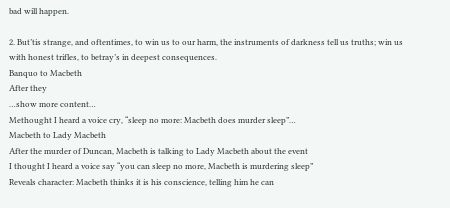bad will happen.

2. But’tis strange, and oftentimes, to win us to our harm, the instruments of darkness tell us truths; win us with honest trifles, to betray’s in deepest consequences.
Banquo to Macbeth
After they
…show more content…
Methought I heard a voice cry, “sleep no more: Macbeth does murder sleep”…
Macbeth to Lady Macbeth
After the murder of Duncan, Macbeth is talking to Lady Macbeth about the event
I thought I heard a voice say “you can sleep no more, Macbeth is murdering sleep”
Reveals character: Macbeth thinks it is his conscience, telling him he can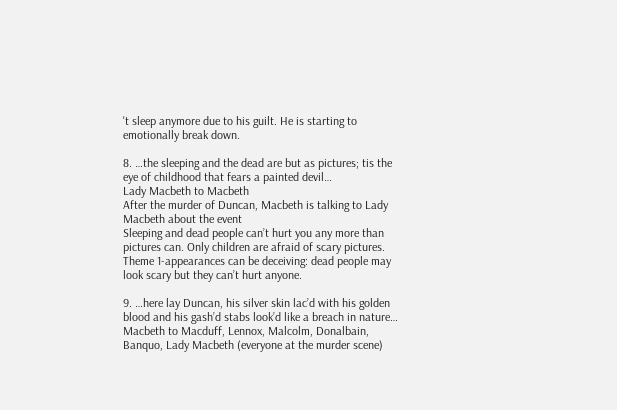't sleep anymore due to his guilt. He is starting to emotionally break down.

8. …the sleeping and the dead are but as pictures; tis the eye of childhood that fears a painted devil…
Lady Macbeth to Macbeth
After the murder of Duncan, Macbeth is talking to Lady Macbeth about the event
Sleeping and dead people can’t hurt you any more than pictures can. Only children are afraid of scary pictures.
Theme 1-appearances can be deceiving: dead people may look scary but they can’t hurt anyone.

9. …here lay Duncan, his silver skin lac’d with his golden blood and his gash’d stabs look’d like a breach in nature…
Macbeth to Macduff, Lennox, Malcolm, Donalbain, Banquo, Lady Macbeth (everyone at the murder scene)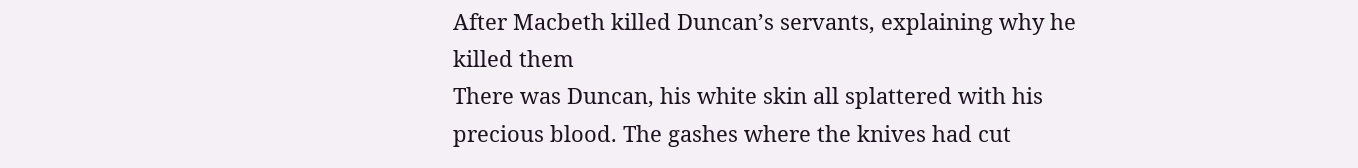After Macbeth killed Duncan’s servants, explaining why he killed them
There was Duncan, his white skin all splattered with his precious blood. The gashes where the knives had cut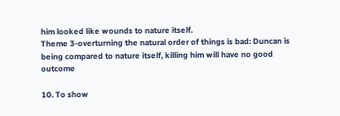him looked like wounds to nature itself.
Theme 3-overturning the natural order of things is bad: Duncan is being compared to nature itself, killing him will have no good outcome

10. To show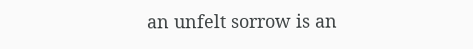an unfelt sorrow is an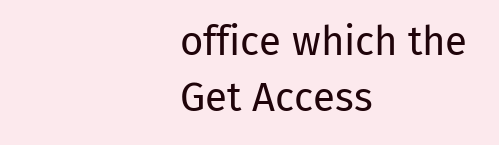office which the
Get Access